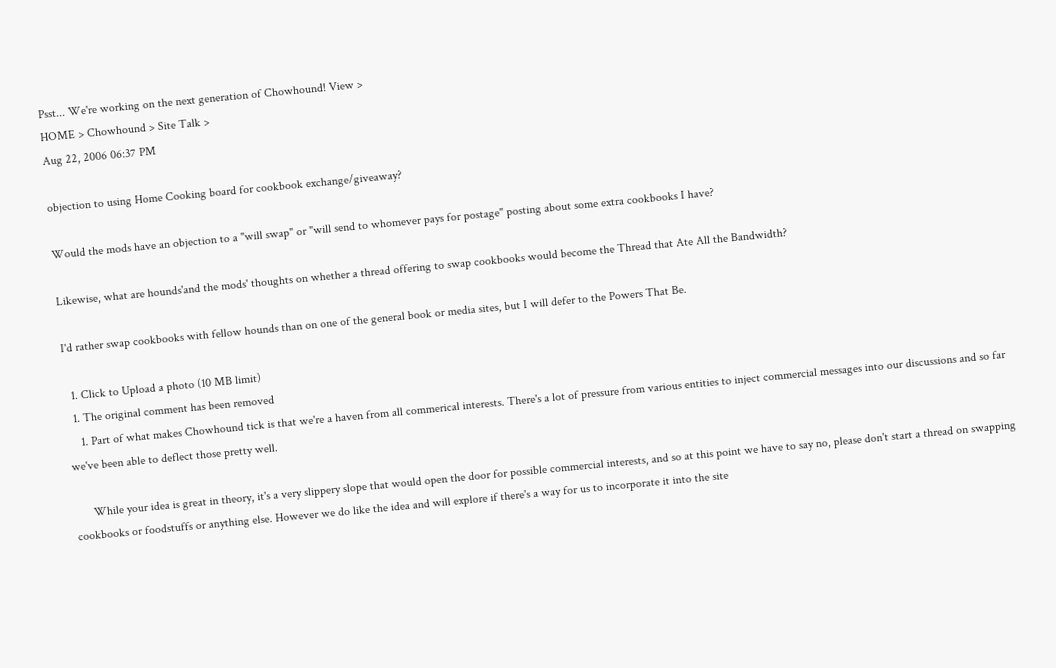Psst... We're working on the next generation of Chowhound! View >
HOME > Chowhound > Site Talk >
Aug 22, 2006 06:37 PM

objection to using Home Cooking board for cookbook exchange/giveaway?

Would the mods have an objection to a "will swap" or "will send to whomever pays for postage" posting about some extra cookbooks I have?

Likewise, what are hounds'and the mods' thoughts on whether a thread offering to swap cookbooks would become the Thread that Ate All the Bandwidth?

I'd rather swap cookbooks with fellow hounds than on one of the general book or media sites, but I will defer to the Powers That Be.

  1. Click to Upload a photo (10 MB limit)
  1. The original comment has been removed
    1. Part of what makes Chowhound tick is that we're a haven from all commerical interests. There's a lot of pressure from various entities to inject commercial messages into our discussions and so far we've been able to deflect those pretty well.

      While your idea is great in theory, it's a very slippery slope that would open the door for possible commercial interests, and so at this point we have to say no, please don't start a thread on swapping cookbooks or foodstuffs or anything else. However we do like the idea and will explore if there's a way for us to incorporate it into the site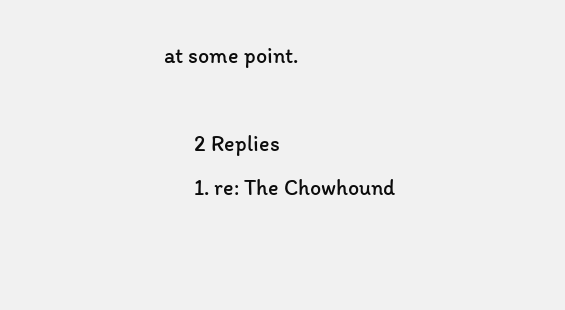at some point.

      2 Replies
      1. re: The Chowhound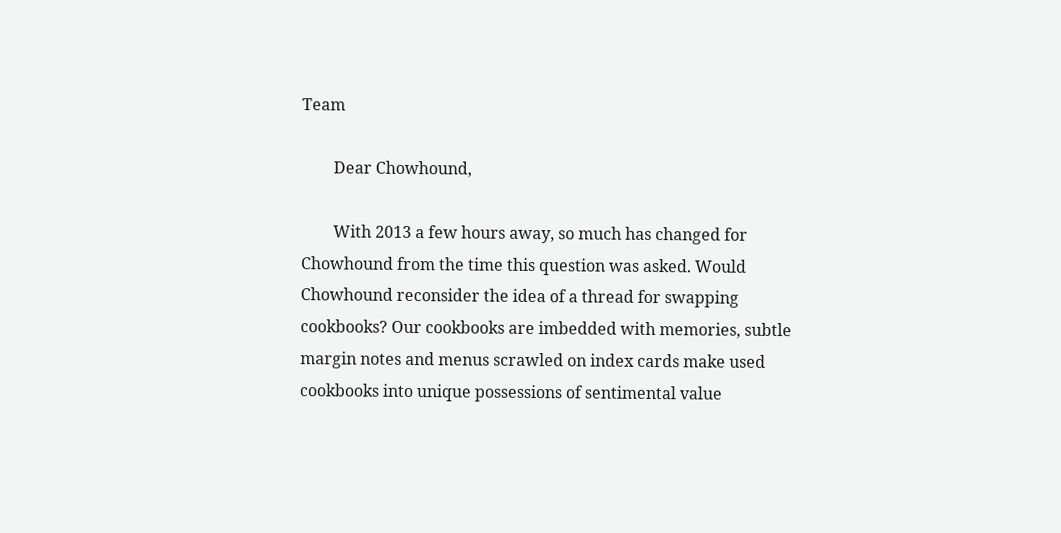Team

        Dear Chowhound,

        With 2013 a few hours away, so much has changed for Chowhound from the time this question was asked. Would Chowhound reconsider the idea of a thread for swapping cookbooks? Our cookbooks are imbedded with memories, subtle margin notes and menus scrawled on index cards make used cookbooks into unique possessions of sentimental value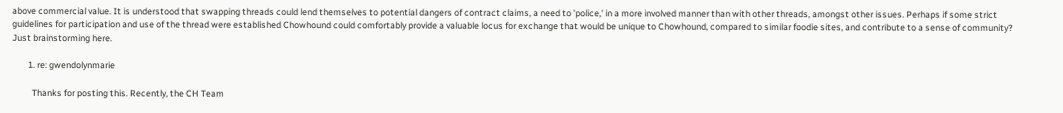above commercial value. It is understood that swapping threads could lend themselves to potential dangers of contract claims, a need to 'police,' in a more involved manner than with other threads, amongst other issues. Perhaps if some strict guidelines for participation and use of the thread were established Chowhound could comfortably provide a valuable locus for exchange that would be unique to Chowhound, compared to similar foodie sites, and contribute to a sense of community? Just brainstorming here.

        1. re: gwendolynmarie

          Thanks for posting this. Recently, the CH Team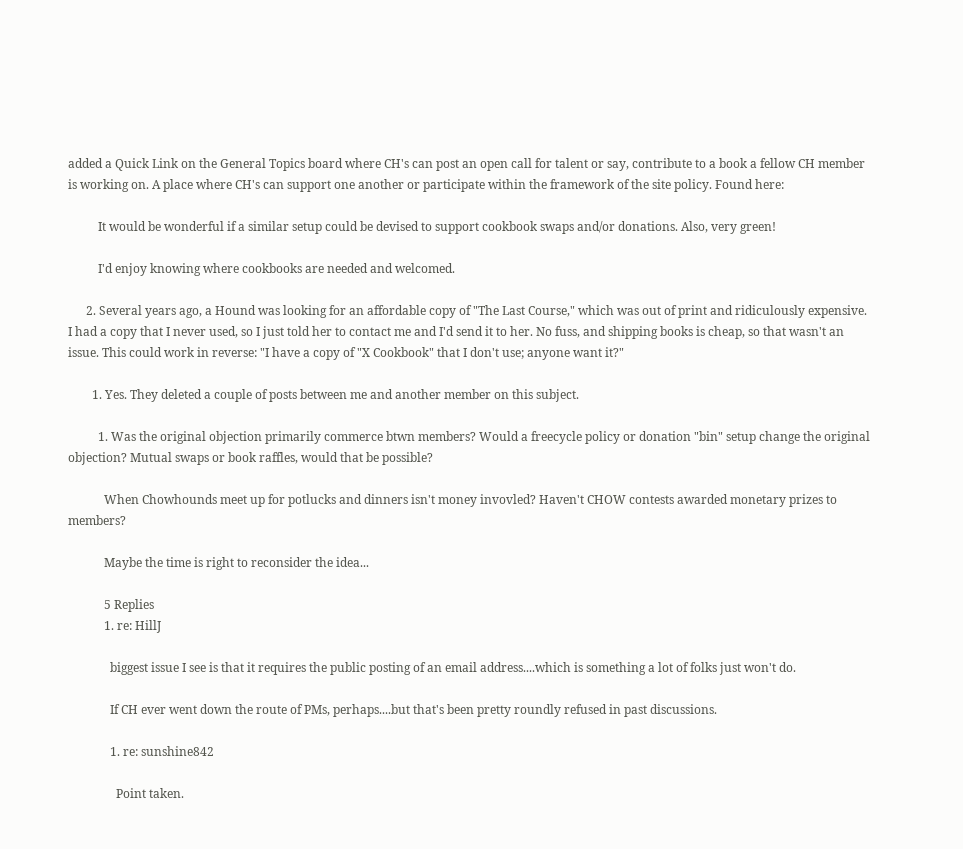added a Quick Link on the General Topics board where CH's can post an open call for talent or say, contribute to a book a fellow CH member is working on. A place where CH's can support one another or participate within the framework of the site policy. Found here:

          It would be wonderful if a similar setup could be devised to support cookbook swaps and/or donations. Also, very green!

          I'd enjoy knowing where cookbooks are needed and welcomed.

      2. Several years ago, a Hound was looking for an affordable copy of "The Last Course," which was out of print and ridiculously expensive. I had a copy that I never used, so I just told her to contact me and I'd send it to her. No fuss, and shipping books is cheap, so that wasn't an issue. This could work in reverse: "I have a copy of "X Cookbook" that I don't use; anyone want it?"

        1. Yes. They deleted a couple of posts between me and another member on this subject.

          1. Was the original objection primarily commerce btwn members? Would a freecycle policy or donation "bin" setup change the original objection? Mutual swaps or book raffles, would that be possible?

            When Chowhounds meet up for potlucks and dinners isn't money invovled? Haven't CHOW contests awarded monetary prizes to members?

            Maybe the time is right to reconsider the idea...

            5 Replies
            1. re: HillJ

              biggest issue I see is that it requires the public posting of an email address....which is something a lot of folks just won't do.

              If CH ever went down the route of PMs, perhaps....but that's been pretty roundly refused in past discussions.

              1. re: sunshine842

                Point taken.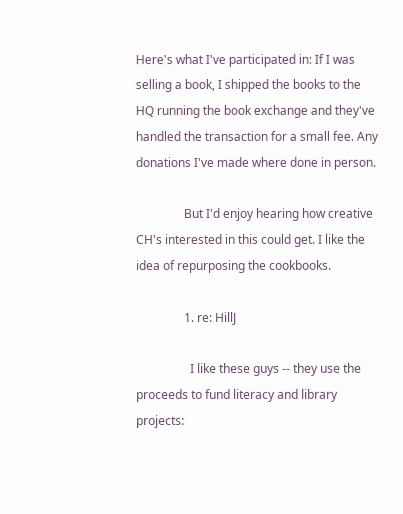Here's what I've participated in: If I was selling a book, I shipped the books to the HQ running the book exchange and they've handled the transaction for a small fee. Any donations I've made where done in person.

                But I'd enjoy hearing how creative CH's interested in this could get. I like the idea of repurposing the cookbooks.

                1. re: HillJ

                  I like these guys -- they use the proceeds to fund literacy and library projects: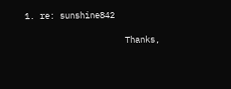1. re: sunshine842

                    Thanks,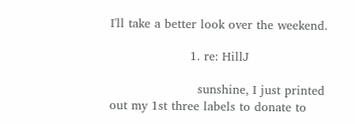I'll take a better look over the weekend.

                    1. re: HillJ

                      sunshine, I just printed out my 1st three labels to donate to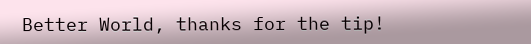Better World, thanks for the tip!